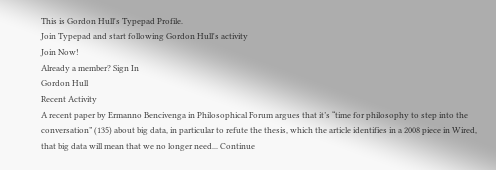This is Gordon Hull's Typepad Profile.
Join Typepad and start following Gordon Hull's activity
Join Now!
Already a member? Sign In
Gordon Hull
Recent Activity
A recent paper by Ermanno Bencivenga in Philosophical Forum argues that it’s “time for philosophy to step into the conversation” (135) about big data, in particular to refute the thesis, which the article identifies in a 2008 piece in Wired, that big data will mean that we no longer need... Continue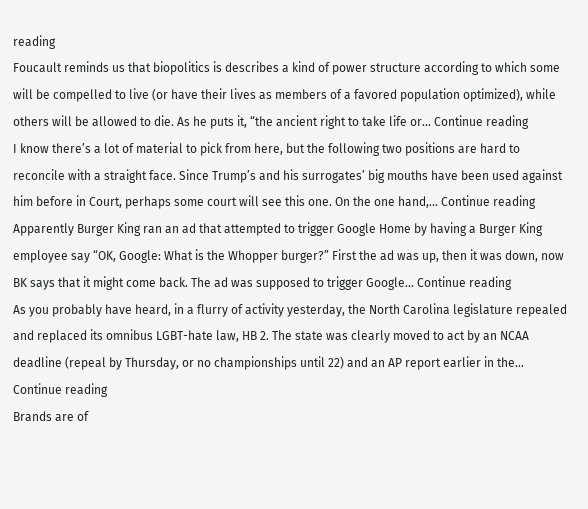reading
Foucault reminds us that biopolitics is describes a kind of power structure according to which some will be compelled to live (or have their lives as members of a favored population optimized), while others will be allowed to die. As he puts it, “the ancient right to take life or... Continue reading
I know there’s a lot of material to pick from here, but the following two positions are hard to reconcile with a straight face. Since Trump’s and his surrogates’ big mouths have been used against him before in Court, perhaps some court will see this one. On the one hand,... Continue reading
Apparently Burger King ran an ad that attempted to trigger Google Home by having a Burger King employee say “OK, Google: What is the Whopper burger?” First the ad was up, then it was down, now BK says that it might come back. The ad was supposed to trigger Google... Continue reading
As you probably have heard, in a flurry of activity yesterday, the North Carolina legislature repealed and replaced its omnibus LGBT-hate law, HB 2. The state was clearly moved to act by an NCAA deadline (repeal by Thursday, or no championships until 22) and an AP report earlier in the... Continue reading
Brands are of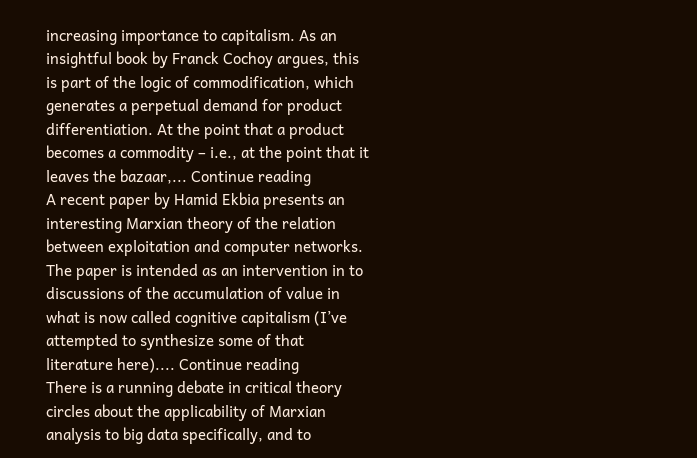increasing importance to capitalism. As an insightful book by Franck Cochoy argues, this is part of the logic of commodification, which generates a perpetual demand for product differentiation. At the point that a product becomes a commodity – i.e., at the point that it leaves the bazaar,... Continue reading
A recent paper by Hamid Ekbia presents an interesting Marxian theory of the relation between exploitation and computer networks. The paper is intended as an intervention in to discussions of the accumulation of value in what is now called cognitive capitalism (I’ve attempted to synthesize some of that literature here).... Continue reading
There is a running debate in critical theory circles about the applicability of Marxian analysis to big data specifically, and to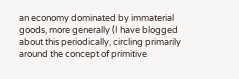an economy dominated by immaterial goods, more generally (I have blogged about this periodically, circling primarily around the concept of primitive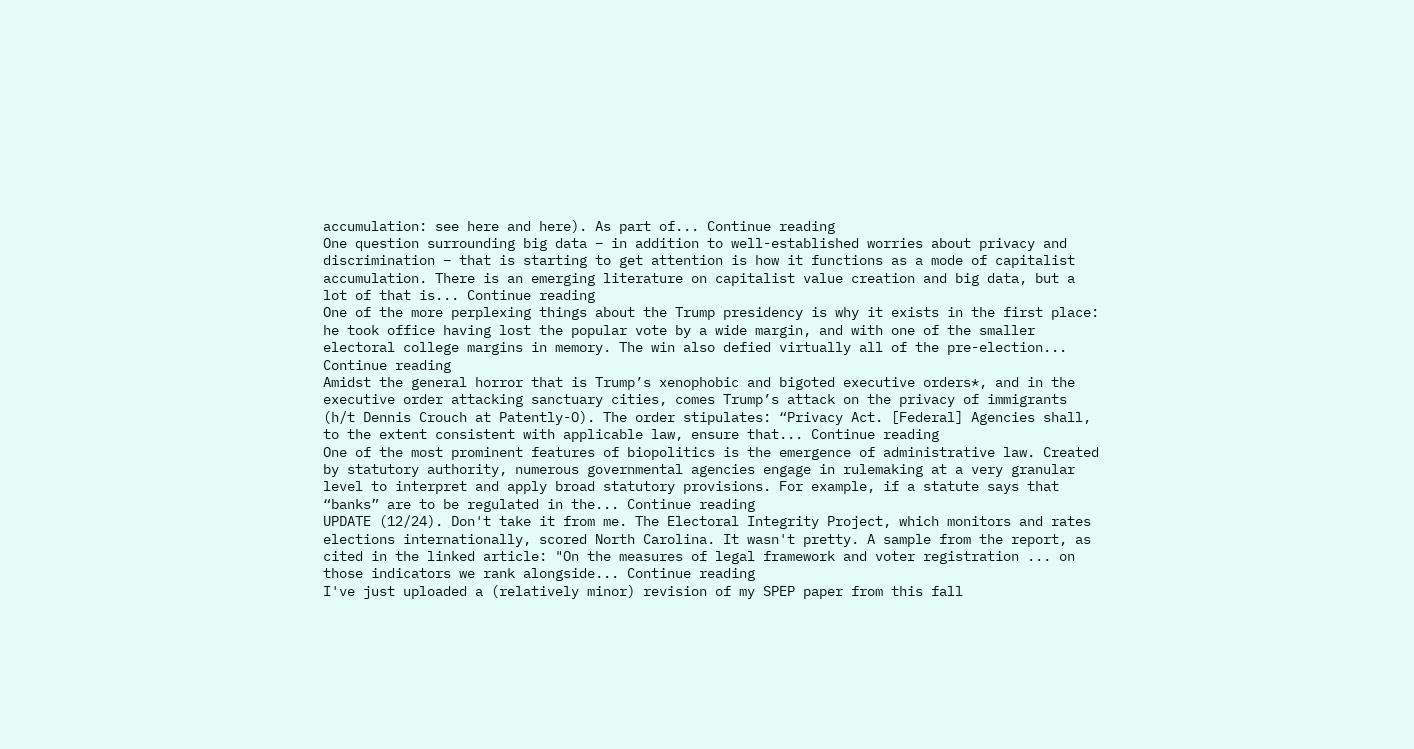accumulation: see here and here). As part of... Continue reading
One question surrounding big data – in addition to well-established worries about privacy and discrimination – that is starting to get attention is how it functions as a mode of capitalist accumulation. There is an emerging literature on capitalist value creation and big data, but a lot of that is... Continue reading
One of the more perplexing things about the Trump presidency is why it exists in the first place: he took office having lost the popular vote by a wide margin, and with one of the smaller electoral college margins in memory. The win also defied virtually all of the pre-election... Continue reading
Amidst the general horror that is Trump’s xenophobic and bigoted executive orders*, and in the executive order attacking sanctuary cities, comes Trump’s attack on the privacy of immigrants (h/t Dennis Crouch at Patently-O). The order stipulates: “Privacy Act. [Federal] Agencies shall, to the extent consistent with applicable law, ensure that... Continue reading
One of the most prominent features of biopolitics is the emergence of administrative law. Created by statutory authority, numerous governmental agencies engage in rulemaking at a very granular level to interpret and apply broad statutory provisions. For example, if a statute says that “banks” are to be regulated in the... Continue reading
UPDATE (12/24). Don't take it from me. The Electoral Integrity Project, which monitors and rates elections internationally, scored North Carolina. It wasn't pretty. A sample from the report, as cited in the linked article: "On the measures of legal framework and voter registration ... on those indicators we rank alongside... Continue reading
I've just uploaded a (relatively minor) revision of my SPEP paper from this fall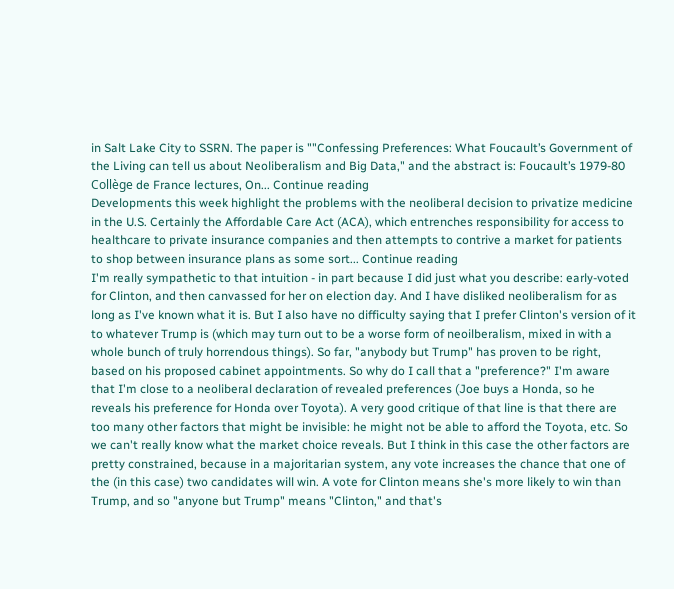in Salt Lake City to SSRN. The paper is ""Confessing Preferences: What Foucault’s Government of the Living can tell us about Neoliberalism and Big Data," and the abstract is: Foucault’s 1979-80 Collège de France lectures, On... Continue reading
Developments this week highlight the problems with the neoliberal decision to privatize medicine in the U.S. Certainly the Affordable Care Act (ACA), which entrenches responsibility for access to healthcare to private insurance companies and then attempts to contrive a market for patients to shop between insurance plans as some sort... Continue reading
I'm really sympathetic to that intuition - in part because I did just what you describe: early-voted for Clinton, and then canvassed for her on election day. And I have disliked neoliberalism for as long as I've known what it is. But I also have no difficulty saying that I prefer Clinton's version of it to whatever Trump is (which may turn out to be a worse form of neoilberalism, mixed in with a whole bunch of truly horrendous things). So far, "anybody but Trump" has proven to be right, based on his proposed cabinet appointments. So why do I call that a "preference?" I'm aware that I'm close to a neoliberal declaration of revealed preferences (Joe buys a Honda, so he reveals his preference for Honda over Toyota). A very good critique of that line is that there are too many other factors that might be invisible: he might not be able to afford the Toyota, etc. So we can't really know what the market choice reveals. But I think in this case the other factors are pretty constrained, because in a majoritarian system, any vote increases the chance that one of the (in this case) two candidates will win. A vote for Clinton means she's more likely to win than Trump, and so "anyone but Trump" means "Clinton," and that's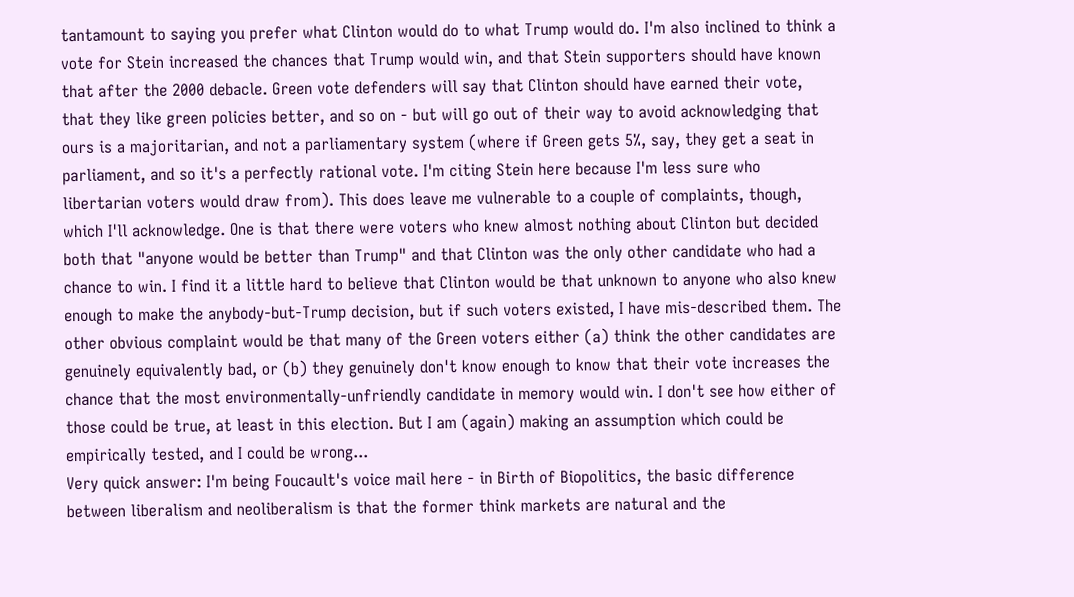tantamount to saying you prefer what Clinton would do to what Trump would do. I'm also inclined to think a vote for Stein increased the chances that Trump would win, and that Stein supporters should have known that after the 2000 debacle. Green vote defenders will say that Clinton should have earned their vote, that they like green policies better, and so on - but will go out of their way to avoid acknowledging that ours is a majoritarian, and not a parliamentary system (where if Green gets 5%, say, they get a seat in parliament, and so it's a perfectly rational vote. I'm citing Stein here because I'm less sure who libertarian voters would draw from). This does leave me vulnerable to a couple of complaints, though, which I'll acknowledge. One is that there were voters who knew almost nothing about Clinton but decided both that "anyone would be better than Trump" and that Clinton was the only other candidate who had a chance to win. I find it a little hard to believe that Clinton would be that unknown to anyone who also knew enough to make the anybody-but-Trump decision, but if such voters existed, I have mis-described them. The other obvious complaint would be that many of the Green voters either (a) think the other candidates are genuinely equivalently bad, or (b) they genuinely don't know enough to know that their vote increases the chance that the most environmentally-unfriendly candidate in memory would win. I don't see how either of those could be true, at least in this election. But I am (again) making an assumption which could be empirically tested, and I could be wrong...
Very quick answer: I'm being Foucault's voice mail here - in Birth of Biopolitics, the basic difference between liberalism and neoliberalism is that the former think markets are natural and the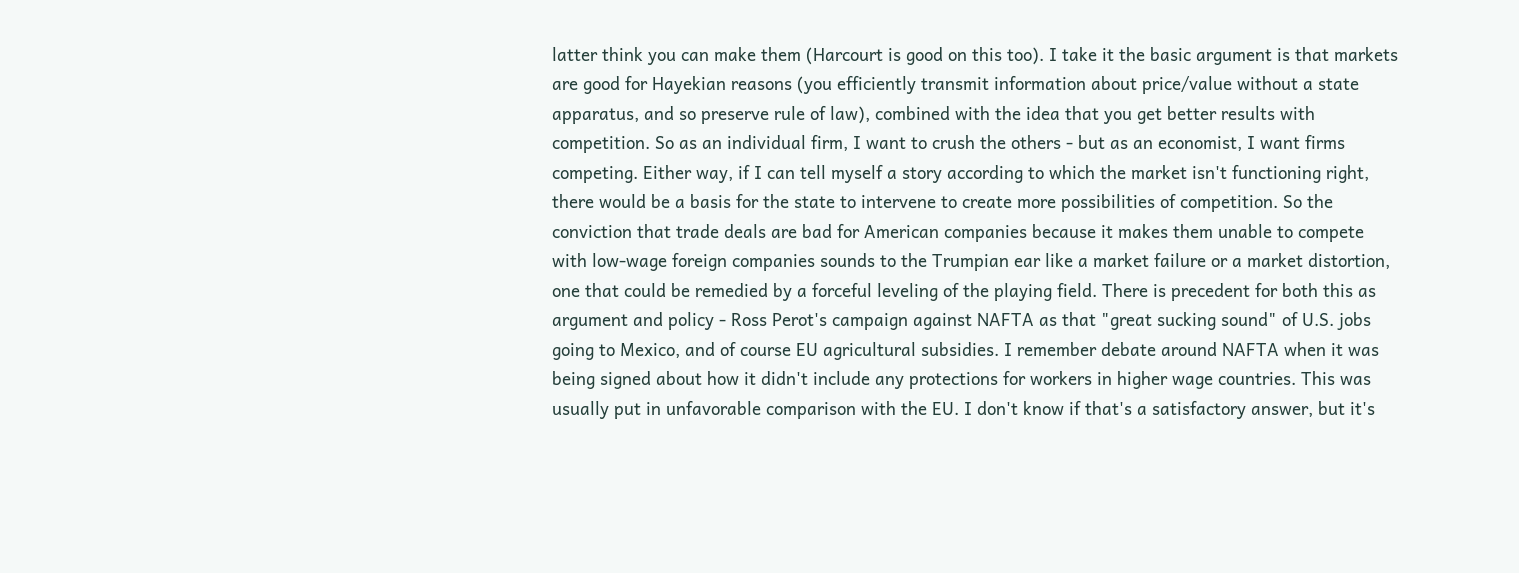latter think you can make them (Harcourt is good on this too). I take it the basic argument is that markets are good for Hayekian reasons (you efficiently transmit information about price/value without a state apparatus, and so preserve rule of law), combined with the idea that you get better results with competition. So as an individual firm, I want to crush the others - but as an economist, I want firms competing. Either way, if I can tell myself a story according to which the market isn't functioning right, there would be a basis for the state to intervene to create more possibilities of competition. So the conviction that trade deals are bad for American companies because it makes them unable to compete with low-wage foreign companies sounds to the Trumpian ear like a market failure or a market distortion, one that could be remedied by a forceful leveling of the playing field. There is precedent for both this as argument and policy - Ross Perot's campaign against NAFTA as that "great sucking sound" of U.S. jobs going to Mexico, and of course EU agricultural subsidies. I remember debate around NAFTA when it was being signed about how it didn't include any protections for workers in higher wage countries. This was usually put in unfavorable comparison with the EU. I don't know if that's a satisfactory answer, but it's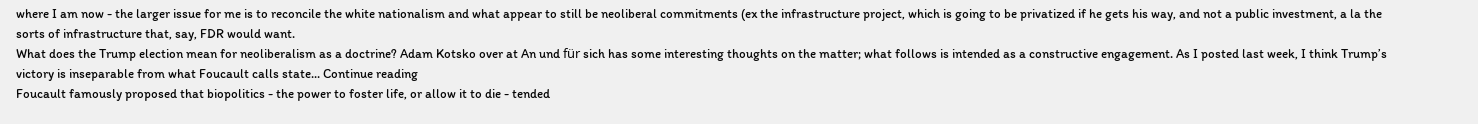where I am now - the larger issue for me is to reconcile the white nationalism and what appear to still be neoliberal commitments (ex the infrastructure project, which is going to be privatized if he gets his way, and not a public investment, a la the sorts of infrastructure that, say, FDR would want.
What does the Trump election mean for neoliberalism as a doctrine? Adam Kotsko over at An und für sich has some interesting thoughts on the matter; what follows is intended as a constructive engagement. As I posted last week, I think Trump’s victory is inseparable from what Foucault calls state... Continue reading
Foucault famously proposed that biopolitics - the power to foster life, or allow it to die - tended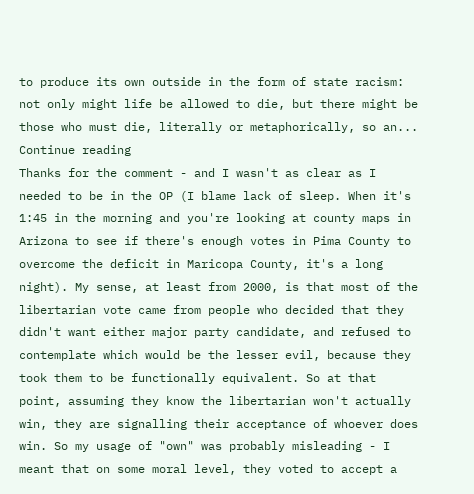to produce its own outside in the form of state racism: not only might life be allowed to die, but there might be those who must die, literally or metaphorically, so an... Continue reading
Thanks for the comment - and I wasn't as clear as I needed to be in the OP (I blame lack of sleep. When it's 1:45 in the morning and you're looking at county maps in Arizona to see if there's enough votes in Pima County to overcome the deficit in Maricopa County, it's a long night). My sense, at least from 2000, is that most of the libertarian vote came from people who decided that they didn't want either major party candidate, and refused to contemplate which would be the lesser evil, because they took them to be functionally equivalent. So at that point, assuming they know the libertarian won't actually win, they are signalling their acceptance of whoever does win. So my usage of "own" was probably misleading - I meant that on some moral level, they voted to accept a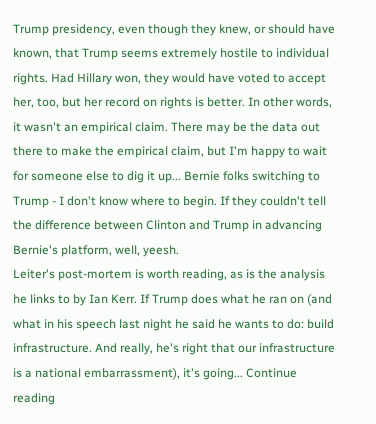Trump presidency, even though they knew, or should have known, that Trump seems extremely hostile to individual rights. Had Hillary won, they would have voted to accept her, too, but her record on rights is better. In other words, it wasn't an empirical claim. There may be the data out there to make the empirical claim, but I'm happy to wait for someone else to dig it up... Bernie folks switching to Trump - I don't know where to begin. If they couldn't tell the difference between Clinton and Trump in advancing Bernie's platform, well, yeesh.
Leiter's post-mortem is worth reading, as is the analysis he links to by Ian Kerr. If Trump does what he ran on (and what in his speech last night he said he wants to do: build infrastructure. And really, he's right that our infrastructure is a national embarrassment), it's going... Continue reading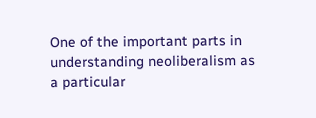One of the important parts in understanding neoliberalism as a particular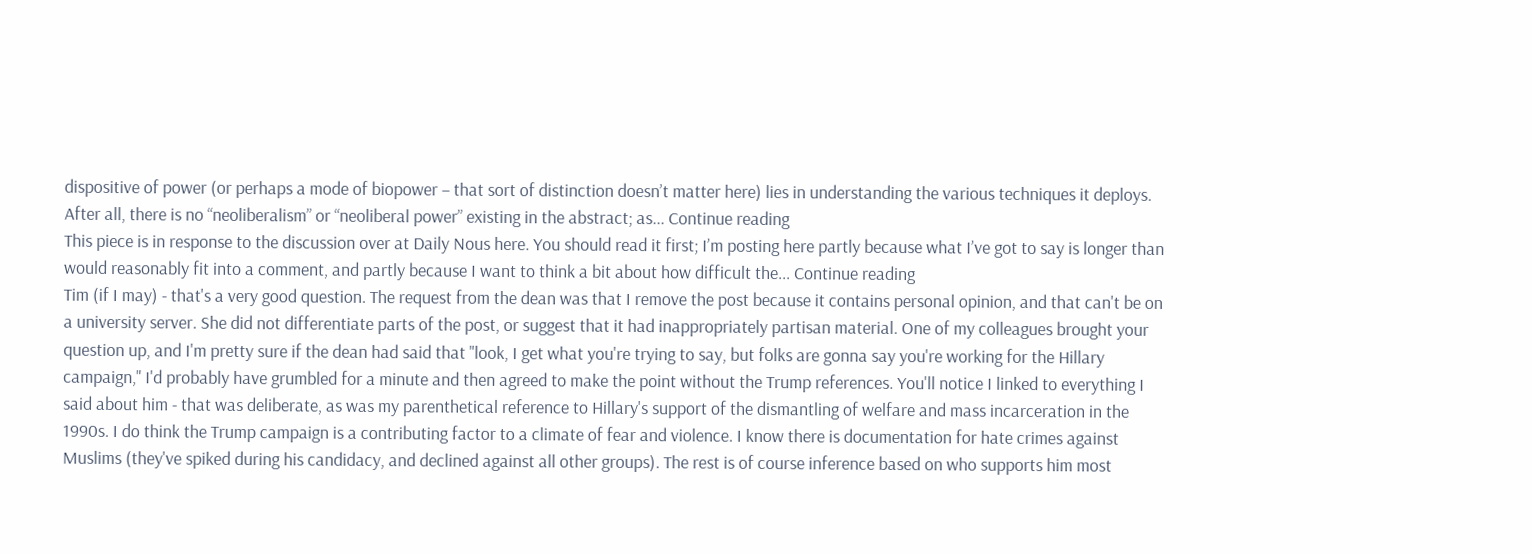dispositive of power (or perhaps a mode of biopower – that sort of distinction doesn’t matter here) lies in understanding the various techniques it deploys. After all, there is no “neoliberalism” or “neoliberal power” existing in the abstract; as... Continue reading
This piece is in response to the discussion over at Daily Nous here. You should read it first; I’m posting here partly because what I’ve got to say is longer than would reasonably fit into a comment, and partly because I want to think a bit about how difficult the... Continue reading
Tim (if I may) - that's a very good question. The request from the dean was that I remove the post because it contains personal opinion, and that can't be on a university server. She did not differentiate parts of the post, or suggest that it had inappropriately partisan material. One of my colleagues brought your question up, and I'm pretty sure if the dean had said that "look, I get what you're trying to say, but folks are gonna say you're working for the Hillary campaign," I'd probably have grumbled for a minute and then agreed to make the point without the Trump references. You'll notice I linked to everything I said about him - that was deliberate, as was my parenthetical reference to Hillary's support of the dismantling of welfare and mass incarceration in the 1990s. I do think the Trump campaign is a contributing factor to a climate of fear and violence. I know there is documentation for hate crimes against Muslims (they've spiked during his candidacy, and declined against all other groups). The rest is of course inference based on who supports him most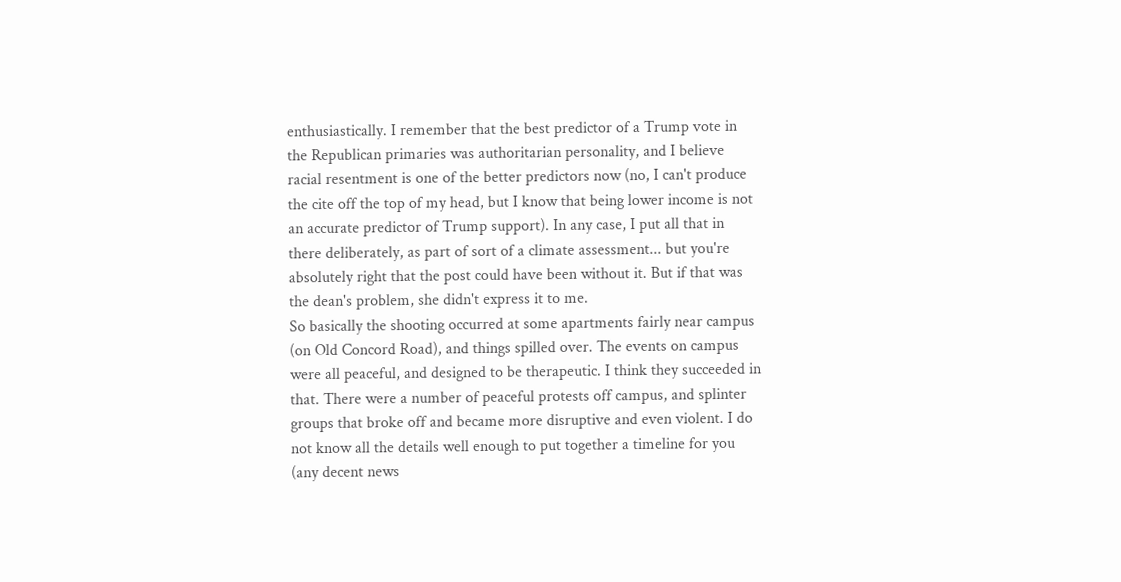enthusiastically. I remember that the best predictor of a Trump vote in the Republican primaries was authoritarian personality, and I believe racial resentment is one of the better predictors now (no, I can't produce the cite off the top of my head, but I know that being lower income is not an accurate predictor of Trump support). In any case, I put all that in there deliberately, as part of sort of a climate assessment... but you're absolutely right that the post could have been without it. But if that was the dean's problem, she didn't express it to me.
So basically the shooting occurred at some apartments fairly near campus (on Old Concord Road), and things spilled over. The events on campus were all peaceful, and designed to be therapeutic. I think they succeeded in that. There were a number of peaceful protests off campus, and splinter groups that broke off and became more disruptive and even violent. I do not know all the details well enough to put together a timeline for you (any decent news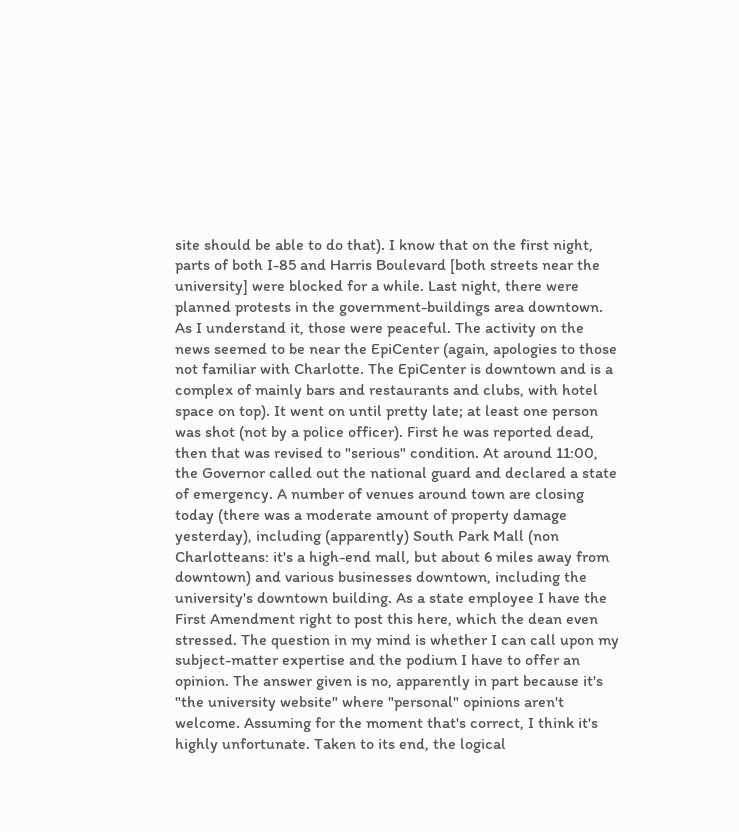site should be able to do that). I know that on the first night, parts of both I-85 and Harris Boulevard [both streets near the university] were blocked for a while. Last night, there were planned protests in the government-buildings area downtown. As I understand it, those were peaceful. The activity on the news seemed to be near the EpiCenter (again, apologies to those not familiar with Charlotte. The EpiCenter is downtown and is a complex of mainly bars and restaurants and clubs, with hotel space on top). It went on until pretty late; at least one person was shot (not by a police officer). First he was reported dead, then that was revised to "serious" condition. At around 11:00, the Governor called out the national guard and declared a state of emergency. A number of venues around town are closing today (there was a moderate amount of property damage yesterday), including (apparently) South Park Mall (non Charlotteans: it's a high-end mall, but about 6 miles away from downtown) and various businesses downtown, including the university's downtown building. As a state employee I have the First Amendment right to post this here, which the dean even stressed. The question in my mind is whether I can call upon my subject-matter expertise and the podium I have to offer an opinion. The answer given is no, apparently in part because it's "the university website" where "personal" opinions aren't welcome. Assuming for the moment that's correct, I think it's highly unfortunate. Taken to its end, the logical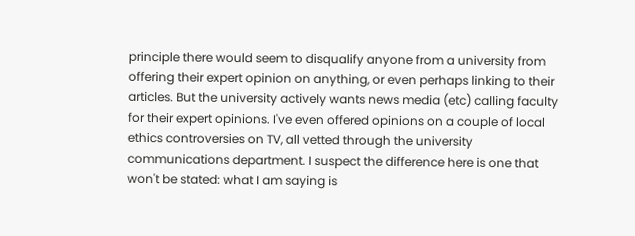principle there would seem to disqualify anyone from a university from offering their expert opinion on anything, or even perhaps linking to their articles. But the university actively wants news media (etc) calling faculty for their expert opinions. I've even offered opinions on a couple of local ethics controversies on TV, all vetted through the university communications department. I suspect the difference here is one that won't be stated: what I am saying is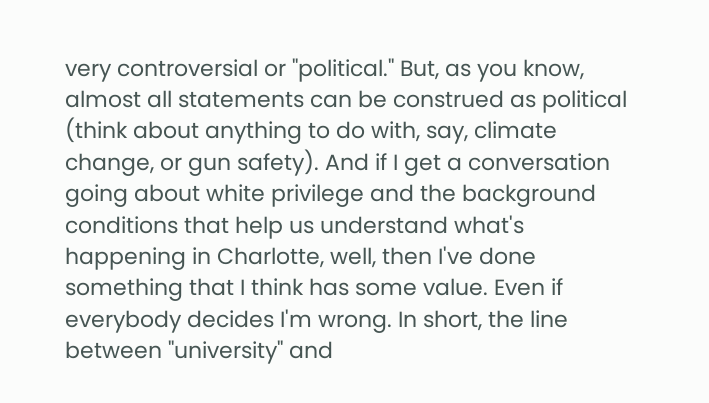very controversial or "political." But, as you know, almost all statements can be construed as political (think about anything to do with, say, climate change, or gun safety). And if I get a conversation going about white privilege and the background conditions that help us understand what's happening in Charlotte, well, then I've done something that I think has some value. Even if everybody decides I'm wrong. In short, the line between "university" and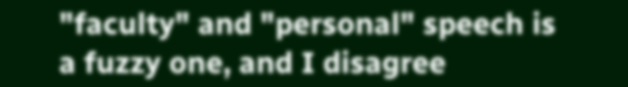"faculty" and "personal" speech is a fuzzy one, and I disagree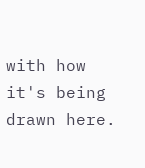with how it's being drawn here.